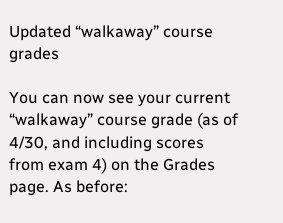Updated “walkaway” course grades

You can now see your current “walkaway” course grade (as of 4/30, and including scores from exam 4) on the Grades page. As before: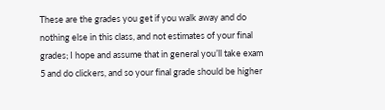These are the grades you get if you walk away and do nothing else in this class, and not estimates of your final grades; I hope and assume that in general you’ll take exam 5 and do clickers, and so your final grade should be higher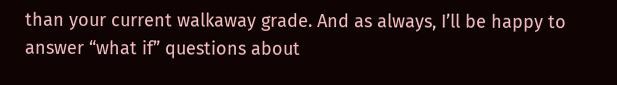than your current walkaway grade. And as always, I’ll be happy to answer “what if” questions about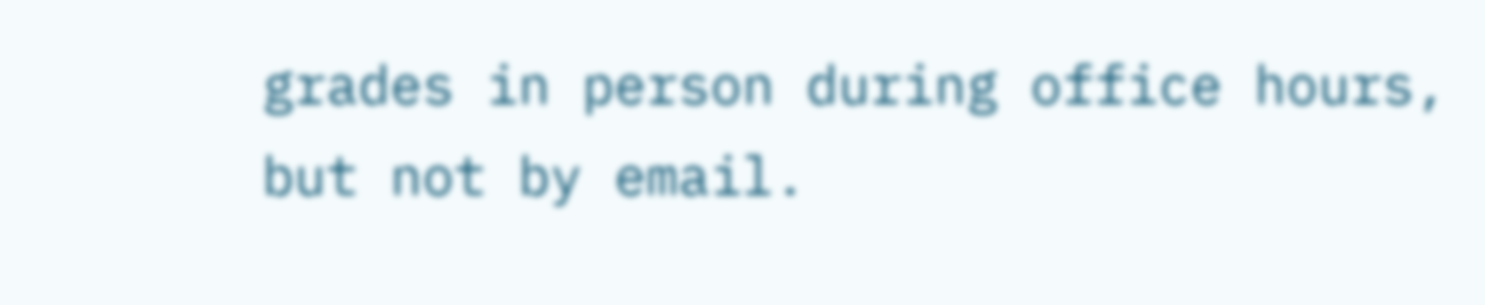grades in person during office hours, but not by email.